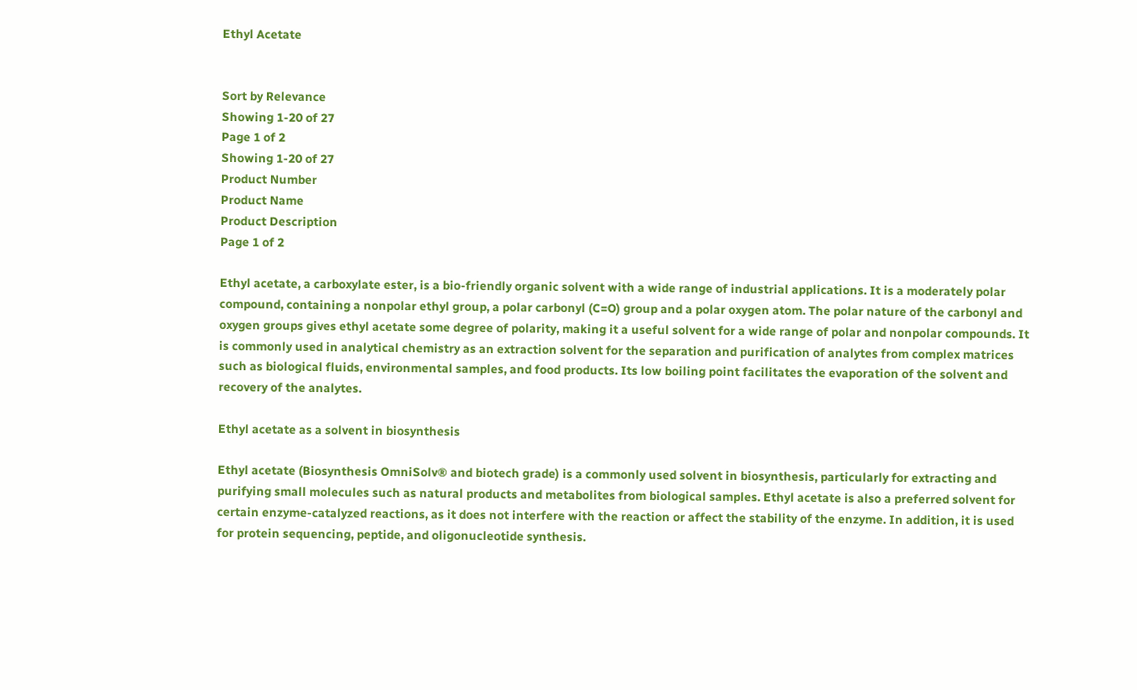Ethyl Acetate


Sort by Relevance
Showing 1-20 of 27
Page 1 of 2
Showing 1-20 of 27
Product Number
Product Name
Product Description
Page 1 of 2

Ethyl acetate, a carboxylate ester, is a bio-friendly organic solvent with a wide range of industrial applications. It is a moderately polar compound, containing a nonpolar ethyl group, a polar carbonyl (C=O) group and a polar oxygen atom. The polar nature of the carbonyl and oxygen groups gives ethyl acetate some degree of polarity, making it a useful solvent for a wide range of polar and nonpolar compounds. It is commonly used in analytical chemistry as an extraction solvent for the separation and purification of analytes from complex matrices such as biological fluids, environmental samples, and food products. Its low boiling point facilitates the evaporation of the solvent and recovery of the analytes.

Ethyl acetate as a solvent in biosynthesis

Ethyl acetate (Biosynthesis OmniSolv® and biotech grade) is a commonly used solvent in biosynthesis, particularly for extracting and purifying small molecules such as natural products and metabolites from biological samples. Ethyl acetate is also a preferred solvent for certain enzyme-catalyzed reactions, as it does not interfere with the reaction or affect the stability of the enzyme. In addition, it is used for protein sequencing, peptide, and oligonucleotide synthesis.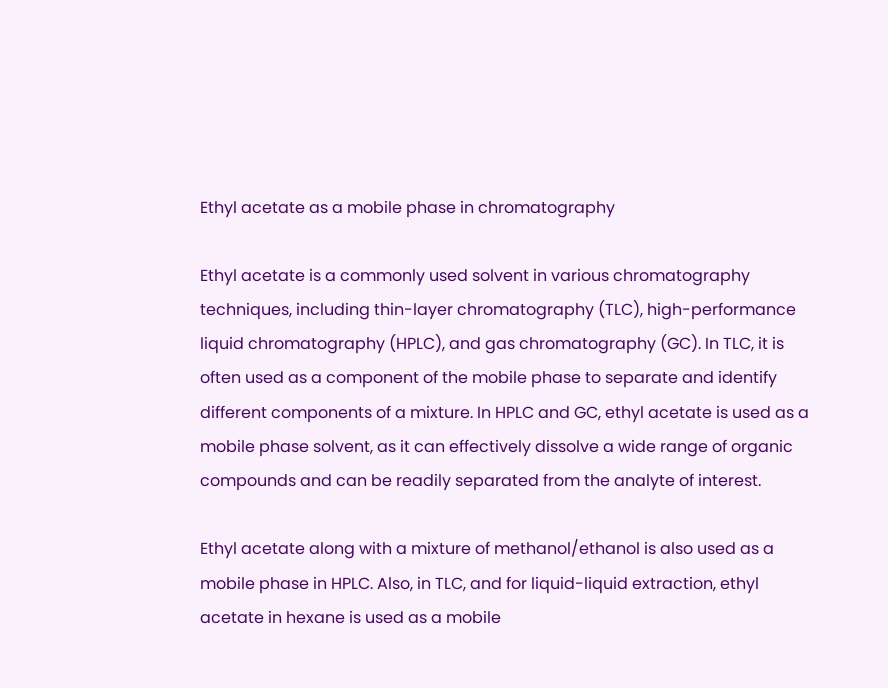Ethyl acetate as a mobile phase in chromatography

Ethyl acetate is a commonly used solvent in various chromatography techniques, including thin-layer chromatography (TLC), high-performance liquid chromatography (HPLC), and gas chromatography (GC). In TLC, it is often used as a component of the mobile phase to separate and identify different components of a mixture. In HPLC and GC, ethyl acetate is used as a mobile phase solvent, as it can effectively dissolve a wide range of organic compounds and can be readily separated from the analyte of interest.

Ethyl acetate along with a mixture of methanol/ethanol is also used as a mobile phase in HPLC. Also, in TLC, and for liquid-liquid extraction, ethyl acetate in hexane is used as a mobile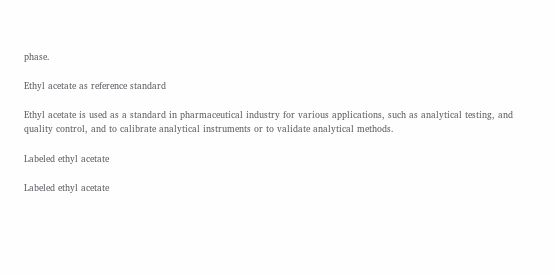phase.

Ethyl acetate as reference standard

Ethyl acetate is used as a standard in pharmaceutical industry for various applications, such as analytical testing, and quality control, and to calibrate analytical instruments or to validate analytical methods.

Labeled ethyl acetate

Labeled ethyl acetate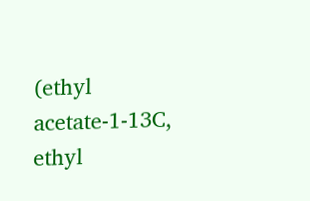(ethyl acetate-1-13C, ethyl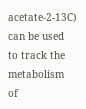acetate-2-13C) can be used to track the metabolism of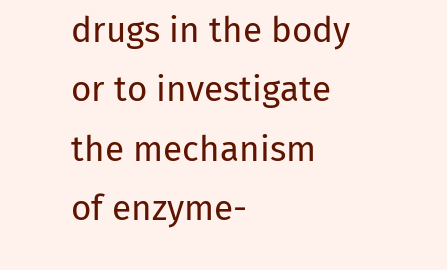drugs in the body or to investigate the mechanism of enzyme-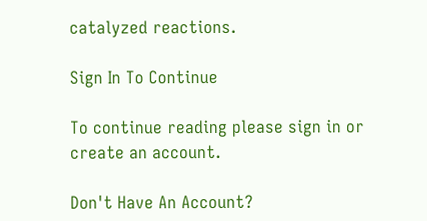catalyzed reactions.

Sign In To Continue

To continue reading please sign in or create an account.

Don't Have An Account?